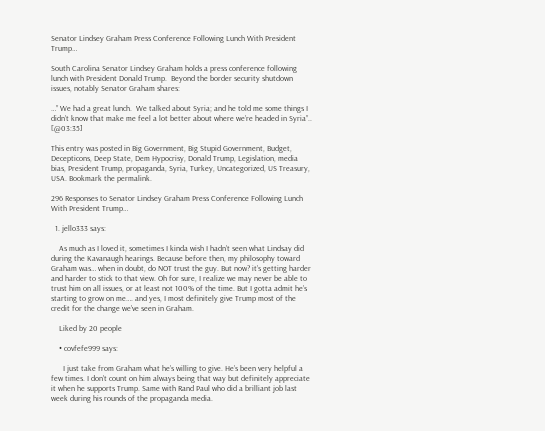Senator Lindsey Graham Press Conference Following Lunch With President Trump…

South Carolina Senator Lindsey Graham holds a press conference following lunch with President Donald Trump.  Beyond the border security shutdown issues, notably Senator Graham shares:

…” We had a great lunch.  We talked about Syria; and he told me some things I didn’t know that make me feel a lot better about where we’re headed in Syria”.. [@03:35]

This entry was posted in Big Government, Big Stupid Government, Budget, Decepticons, Deep State, Dem Hypocrisy, Donald Trump, Legislation, media bias, President Trump, propaganda, Syria, Turkey, Uncategorized, US Treasury, USA. Bookmark the permalink.

296 Responses to Senator Lindsey Graham Press Conference Following Lunch With President Trump…

  1. jello333 says:

    As much as I loved it, sometimes I kinda wish I hadn’t seen what Lindsay did during the Kavanaugh hearings. Because before then, my philosophy toward Graham was… when in doubt, do NOT trust the guy. But now? it’s getting harder and harder to stick to that view. Oh for sure, I realize we may never be able to trust him on all issues, or at least not 100% of the time. But I gotta admit he’s starting to grow on me…. and yes, I most definitely give Trump most of the credit for the change we’ve seen in Graham.

    Liked by 20 people

    • covfefe999 says:

      I just take from Graham what he’s willing to give. He’s been very helpful a few times. I don’t count on him always being that way but definitely appreciate it when he supports Trump. Same with Rand Paul who did a brilliant job last week during his rounds of the propaganda media.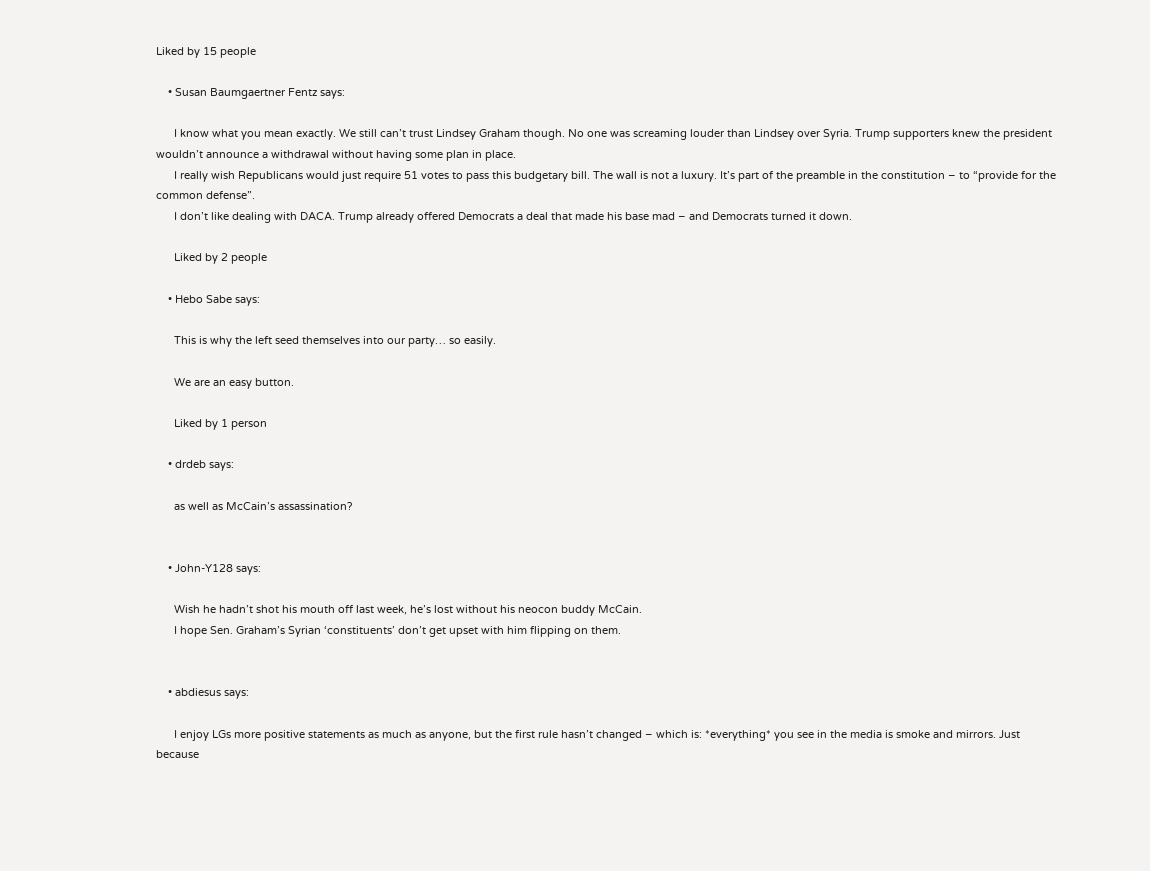Liked by 15 people

    • Susan Baumgaertner Fentz says:

      I know what you mean exactly. We still can’t trust Lindsey Graham though. No one was screaming louder than Lindsey over Syria. Trump supporters knew the president wouldn’t announce a withdrawal without having some plan in place.
      I really wish Republicans would just require 51 votes to pass this budgetary bill. The wall is not a luxury. It’s part of the preamble in the constitution – to “provide for the common defense”.
      I don’t like dealing with DACA. Trump already offered Democrats a deal that made his base mad – and Democrats turned it down.

      Liked by 2 people

    • Hebo Sabe says:

      This is why the left seed themselves into our party… so easily.

      We are an easy button.

      Liked by 1 person

    • drdeb says:

      as well as McCain’s assassination?


    • John-Y128 says:

      Wish he hadn’t shot his mouth off last week, he’s lost without his neocon buddy McCain.
      I hope Sen. Graham’s Syrian ‘constituents’ don’t get upset with him flipping on them.


    • abdiesus says:

      I enjoy LGs more positive statements as much as anyone, but the first rule hasn’t changed – which is: *everything* you see in the media is smoke and mirrors. Just because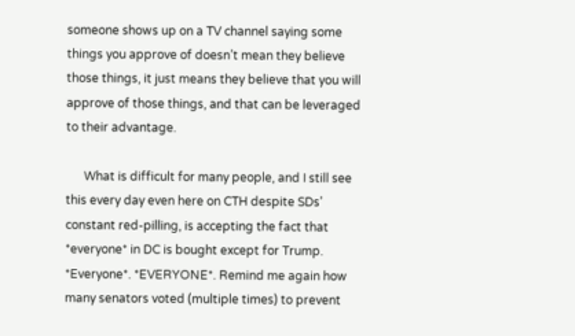someone shows up on a TV channel saying some things you approve of doesn’t mean they believe those things, it just means they believe that you will approve of those things, and that can be leveraged to their advantage.

      What is difficult for many people, and I still see this every day even here on CTH despite SDs’ constant red-pilling, is accepting the fact that *everyone* in DC is bought except for Trump. *Everyone*. *EVERYONE*. Remind me again how many senators voted (multiple times) to prevent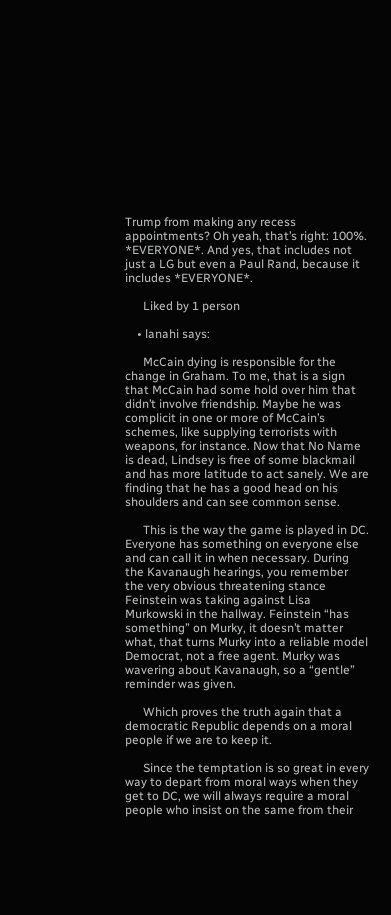Trump from making any recess appointments? Oh yeah, that’s right: 100%. *EVERYONE*. And yes, that includes not just a LG but even a Paul Rand, because it includes *EVERYONE*.

      Liked by 1 person

    • lanahi says:

      McCain dying is responsible for the change in Graham. To me, that is a sign that McCain had some hold over him that didn’t involve friendship. Maybe he was complicit in one or more of McCain’s schemes, like supplying terrorists with weapons, for instance. Now that No Name is dead, Lindsey is free of some blackmail and has more latitude to act sanely. We are finding that he has a good head on his shoulders and can see common sense.

      This is the way the game is played in DC. Everyone has something on everyone else and can call it in when necessary. During the Kavanaugh hearings, you remember the very obvious threatening stance Feinstein was taking against Lisa Murkowski in the hallway. Feinstein “has something” on Murky, it doesn’t matter what, that turns Murky into a reliable model Democrat, not a free agent. Murky was wavering about Kavanaugh, so a “gentle” reminder was given.

      Which proves the truth again that a democratic Republic depends on a moral people if we are to keep it.

      Since the temptation is so great in every way to depart from moral ways when they get to DC, we will always require a moral people who insist on the same from their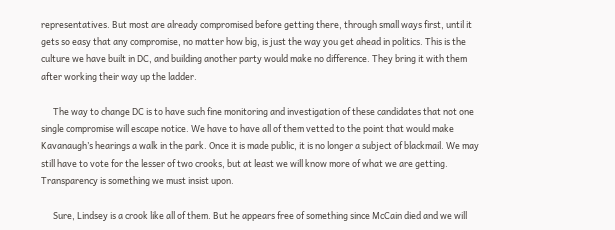representatives. But most are already compromised before getting there, through small ways first, until it gets so easy that any compromise, no matter how big, is just the way you get ahead in politics. This is the culture we have built in DC, and building another party would make no difference. They bring it with them after working their way up the ladder.

      The way to change DC is to have such fine monitoring and investigation of these candidates that not one single compromise will escape notice. We have to have all of them vetted to the point that would make Kavanaugh’s hearings a walk in the park. Once it is made public, it is no longer a subject of blackmail. We may still have to vote for the lesser of two crooks, but at least we will know more of what we are getting. Transparency is something we must insist upon.

      Sure, Lindsey is a crook like all of them. But he appears free of something since McCain died and we will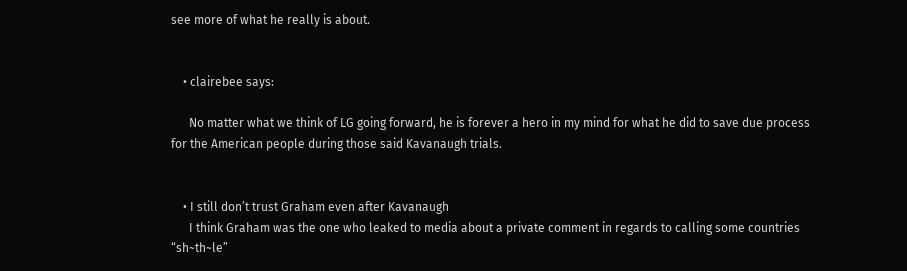see more of what he really is about.


    • clairebee says:

      No matter what we think of LG going forward, he is forever a hero in my mind for what he did to save due process for the American people during those said Kavanaugh trials.


    • I still don’t trust Graham even after Kavanaugh
      I think Graham was the one who leaked to media about a private comment in regards to calling some countries “sh~th~le”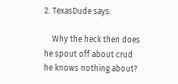2. TexasDude says:

    Why the heck then does he spout off about crud he knows nothing about?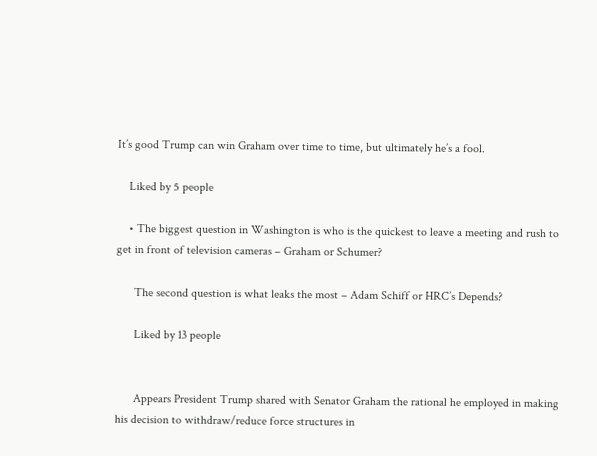It’s good Trump can win Graham over time to time, but ultimately he’s a fool.

    Liked by 5 people

    • The biggest question in Washington is who is the quickest to leave a meeting and rush to get in front of television cameras – Graham or Schumer?

      The second question is what leaks the most – Adam Schiff or HRC’s Depends?

      Liked by 13 people


      Appears President Trump shared with Senator Graham the rational he employed in making his decision to withdraw/reduce force structures in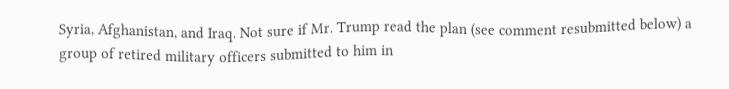Syria, Afghanistan, and Iraq. Not sure if Mr. Trump read the plan (see comment resubmitted below) a group of retired military officers submitted to him in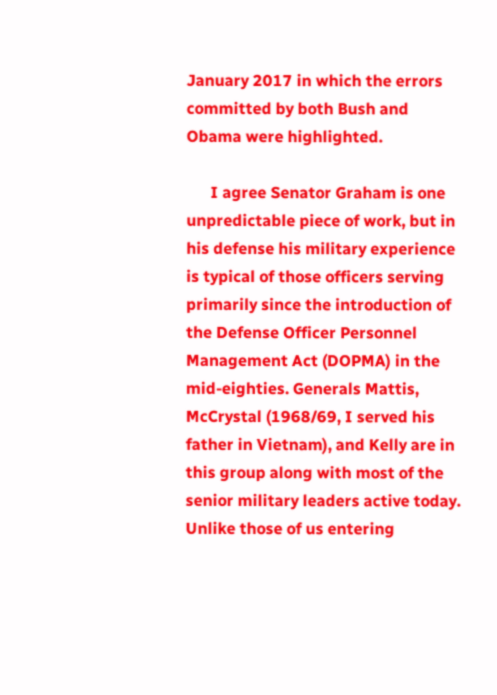January 2017 in which the errors committed by both Bush and Obama were highlighted.

      I agree Senator Graham is one unpredictable piece of work, but in his defense his military experience is typical of those officers serving primarily since the introduction of the Defense Officer Personnel Management Act (DOPMA) in the mid-eighties. Generals Mattis, McCrystal (1968/69, I served his father in Vietnam), and Kelly are in this group along with most of the senior military leaders active today. Unlike those of us entering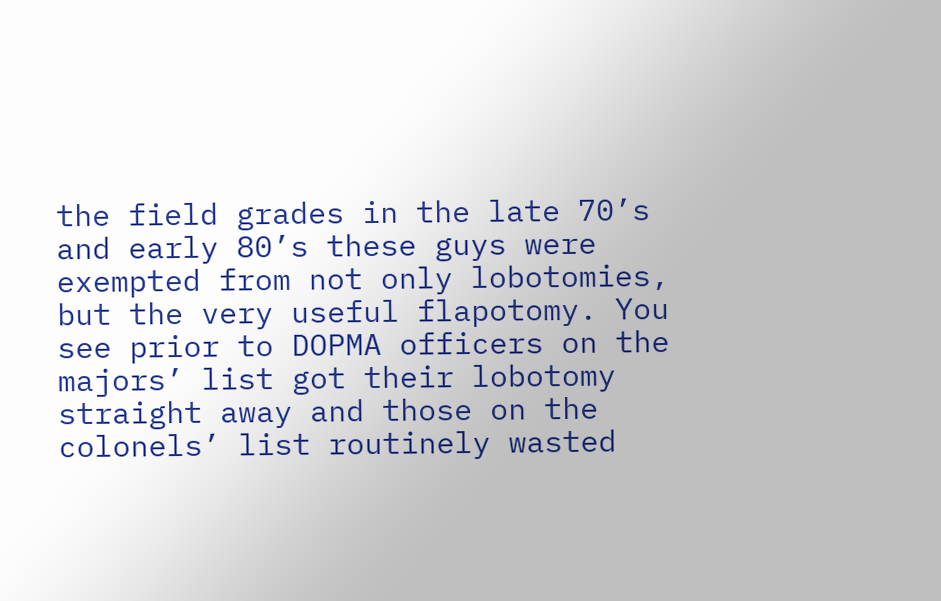the field grades in the late 70’s and early 80’s these guys were exempted from not only lobotomies, but the very useful flapotomy. You see prior to DOPMA officers on the majors’ list got their lobotomy straight away and those on the colonels’ list routinely wasted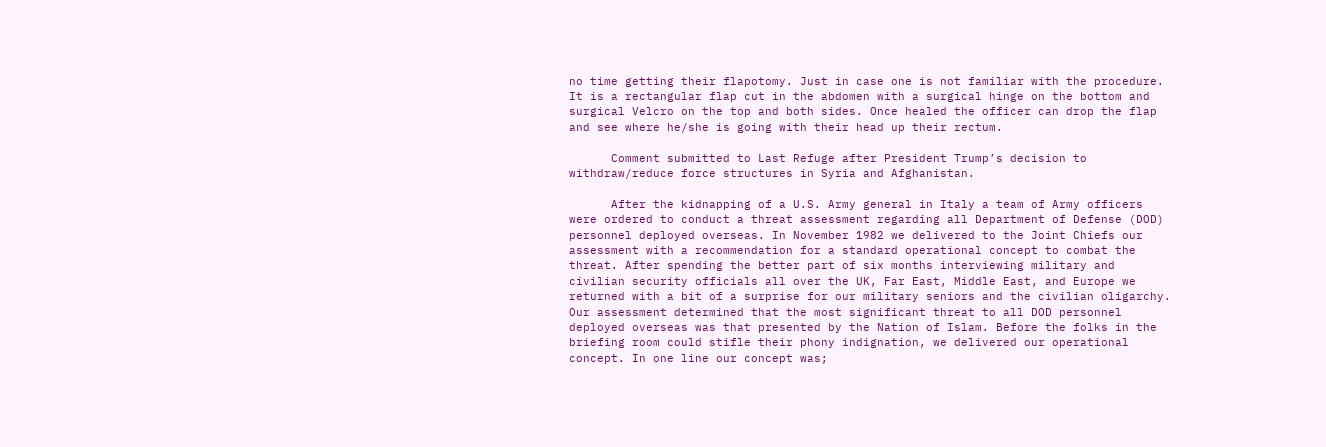no time getting their flapotomy. Just in case one is not familiar with the procedure. It is a rectangular flap cut in the abdomen with a surgical hinge on the bottom and surgical Velcro on the top and both sides. Once healed the officer can drop the flap and see where he/she is going with their head up their rectum.

      Comment submitted to Last Refuge after President Trump’s decision to withdraw/reduce force structures in Syria and Afghanistan.

      After the kidnapping of a U.S. Army general in Italy a team of Army officers were ordered to conduct a threat assessment regarding all Department of Defense (DOD) personnel deployed overseas. In November 1982 we delivered to the Joint Chiefs our assessment with a recommendation for a standard operational concept to combat the threat. After spending the better part of six months interviewing military and civilian security officials all over the UK, Far East, Middle East, and Europe we returned with a bit of a surprise for our military seniors and the civilian oligarchy. Our assessment determined that the most significant threat to all DOD personnel deployed overseas was that presented by the Nation of Islam. Before the folks in the briefing room could stifle their phony indignation, we delivered our operational concept. In one line our concept was;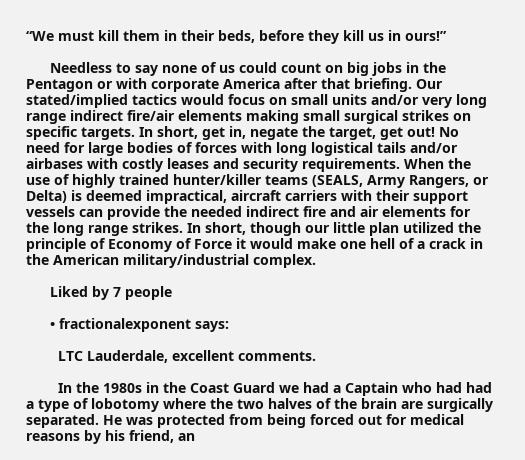“We must kill them in their beds, before they kill us in ours!”

      Needless to say none of us could count on big jobs in the Pentagon or with corporate America after that briefing. Our stated/implied tactics would focus on small units and/or very long range indirect fire/air elements making small surgical strikes on specific targets. In short, get in, negate the target, get out! No need for large bodies of forces with long logistical tails and/or airbases with costly leases and security requirements. When the use of highly trained hunter/killer teams (SEALS, Army Rangers, or Delta) is deemed impractical, aircraft carriers with their support vessels can provide the needed indirect fire and air elements for the long range strikes. In short, though our little plan utilized the principle of Economy of Force it would make one hell of a crack in the American military/industrial complex.

      Liked by 7 people

      • fractionalexponent says:

        LTC Lauderdale, excellent comments.

        In the 1980s in the Coast Guard we had a Captain who had had a type of lobotomy where the two halves of the brain are surgically separated. He was protected from being forced out for medical reasons by his friend, an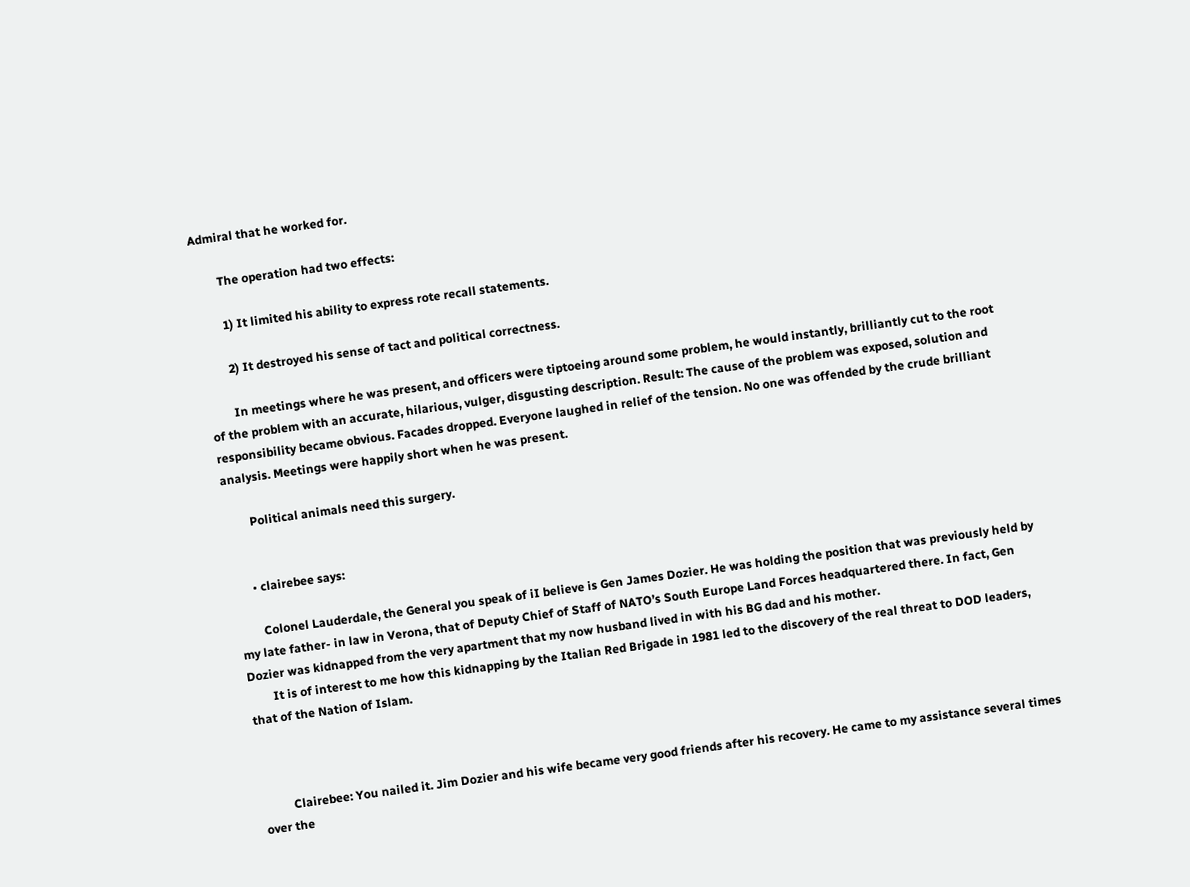Admiral that he worked for.

        The operation had two effects:

        1) It limited his ability to express rote recall statements.

        2) It destroyed his sense of tact and political correctness.

        In meetings where he was present, and officers were tiptoeing around some problem, he would instantly, brilliantly cut to the root of the problem with an accurate, hilarious, vulger, disgusting description. Result: The cause of the problem was exposed, solution and responsibility became obvious. Facades dropped. Everyone laughed in relief of the tension. No one was offended by the crude brilliant analysis. Meetings were happily short when he was present.

        Political animals need this surgery.


      • clairebee says:

        Colonel Lauderdale, the General you speak of iI believe is Gen James Dozier. He was holding the position that was previously held by my late father- in law in Verona, that of Deputy Chief of Staff of NATO’s South Europe Land Forces headquartered there. In fact, Gen Dozier was kidnapped from the very apartment that my now husband lived in with his BG dad and his mother.
        It is of interest to me how this kidnapping by the Italian Red Brigade in 1981 led to the discovery of the real threat to DOD leaders, that of the Nation of Islam.



          Clairebee: You nailed it. Jim Dozier and his wife became very good friends after his recovery. He came to my assistance several times over the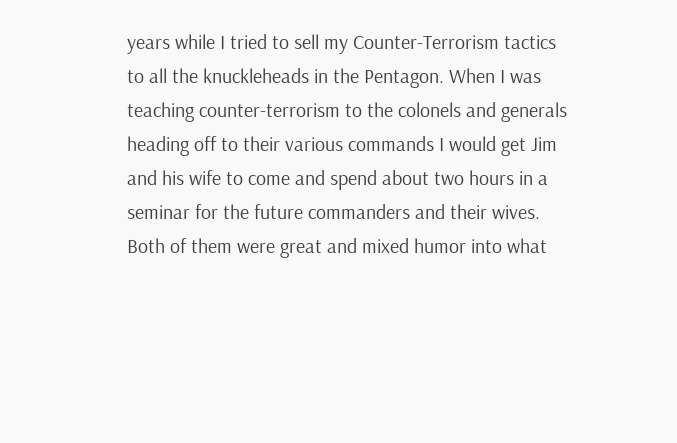years while I tried to sell my Counter-Terrorism tactics to all the knuckleheads in the Pentagon. When I was teaching counter-terrorism to the colonels and generals heading off to their various commands I would get Jim and his wife to come and spend about two hours in a seminar for the future commanders and their wives. Both of them were great and mixed humor into what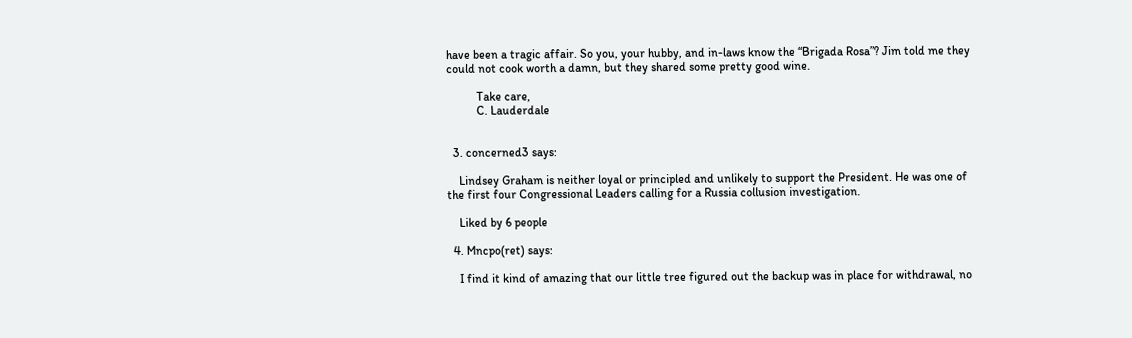have been a tragic affair. So you, your hubby, and in-laws know the “Brigada Rosa”? Jim told me they could not cook worth a damn, but they shared some pretty good wine.

          Take care,
          C. Lauderdale


  3. concerned3 says:

    Lindsey Graham is neither loyal or principled and unlikely to support the President. He was one of the first four Congressional Leaders calling for a Russia collusion investigation.

    Liked by 6 people

  4. Mncpo(ret) says:

    I find it kind of amazing that our little tree figured out the backup was in place for withdrawal, no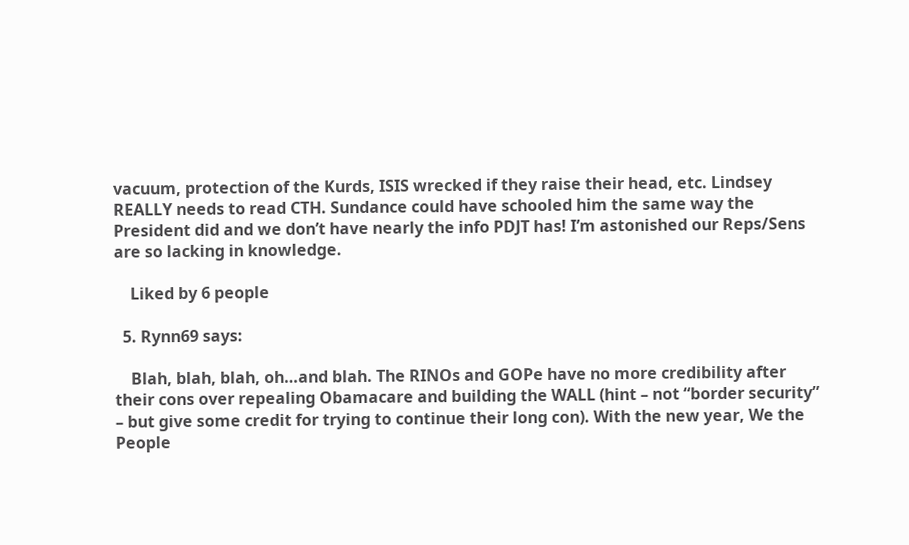vacuum, protection of the Kurds, ISIS wrecked if they raise their head, etc. Lindsey REALLY needs to read CTH. Sundance could have schooled him the same way the President did and we don’t have nearly the info PDJT has! I’m astonished our Reps/Sens are so lacking in knowledge.

    Liked by 6 people

  5. Rynn69 says:

    Blah, blah, blah, oh…and blah. The RINOs and GOPe have no more credibility after their cons over repealing Obamacare and building the WALL (hint – not “border security” – but give some credit for trying to continue their long con). With the new year, We the People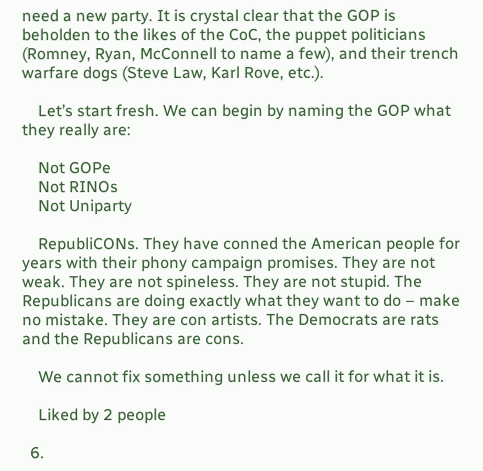need a new party. It is crystal clear that the GOP is beholden to the likes of the CoC, the puppet politicians (Romney, Ryan, McConnell to name a few), and their trench warfare dogs (Steve Law, Karl Rove, etc.).

    Let’s start fresh. We can begin by naming the GOP what they really are:

    Not GOPe
    Not RINOs
    Not Uniparty

    RepubliCONs. They have conned the American people for years with their phony campaign promises. They are not weak. They are not spineless. They are not stupid. The Republicans are doing exactly what they want to do – make no mistake. They are con artists. The Democrats are rats and the Republicans are cons.

    We cannot fix something unless we call it for what it is.

    Liked by 2 people

  6.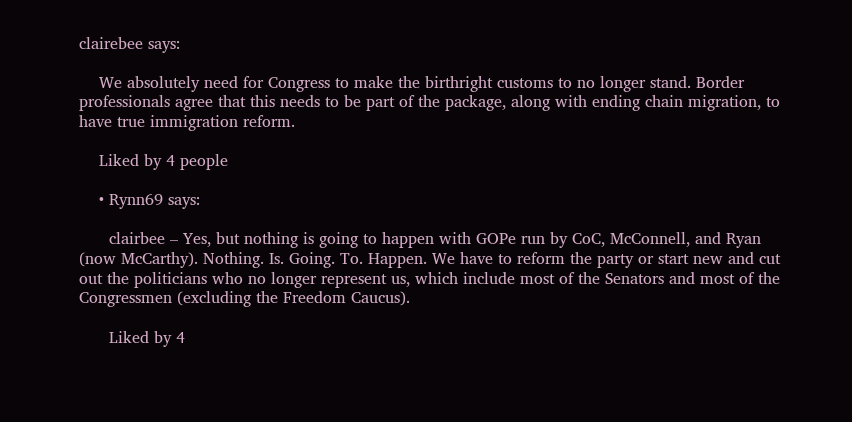clairebee says:

    We absolutely need for Congress to make the birthright customs to no longer stand. Border professionals agree that this needs to be part of the package, along with ending chain migration, to have true immigration reform.

    Liked by 4 people

    • Rynn69 says:

      clairbee – Yes, but nothing is going to happen with GOPe run by CoC, McConnell, and Ryan (now McCarthy). Nothing. Is. Going. To. Happen. We have to reform the party or start new and cut out the politicians who no longer represent us, which include most of the Senators and most of the Congressmen (excluding the Freedom Caucus).

      Liked by 4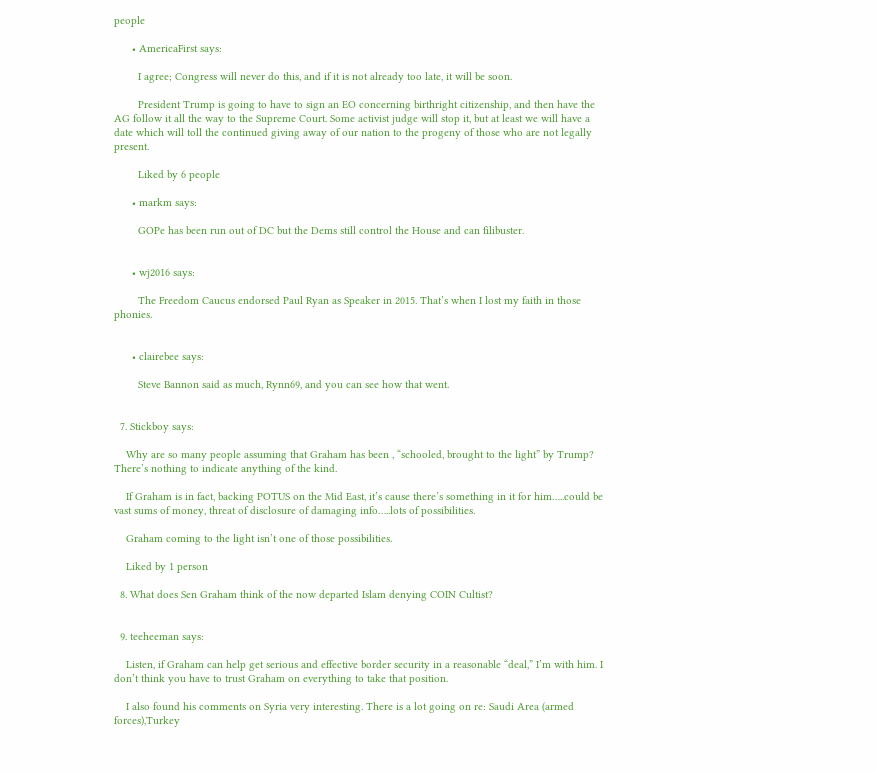people

      • AmericaFirst says:

        I agree; Congress will never do this, and if it is not already too late, it will be soon.

        President Trump is going to have to sign an EO concerning birthright citizenship, and then have the AG follow it all the way to the Supreme Court. Some activist judge will stop it, but at least we will have a date which will toll the continued giving away of our nation to the progeny of those who are not legally present.

        Liked by 6 people

      • markm says:

        GOPe has been run out of DC but the Dems still control the House and can filibuster.


      • wj2016 says:

        The Freedom Caucus endorsed Paul Ryan as Speaker in 2015. That’s when I lost my faith in those phonies.


      • clairebee says:

        Steve Bannon said as much, Rynn69, and you can see how that went.


  7. Stickboy says:

    Why are so many people assuming that Graham has been , “schooled, brought to the light” by Trump? There’s nothing to indicate anything of the kind.

    If Graham is in fact, backing POTUS on the Mid East, it’s cause there’s something in it for him…..could be vast sums of money, threat of disclosure of damaging info…..lots of possibilities.

    Graham coming to the light isn’t one of those possibilities.

    Liked by 1 person

  8. What does Sen Graham think of the now departed Islam denying COIN Cultist?


  9. teeheeman says:

    Listen, if Graham can help get serious and effective border security in a reasonable “deal,” I’m with him. I don’t think you have to trust Graham on everything to take that position.

    I also found his comments on Syria very interesting. There is a lot going on re: Saudi Area (armed forces),Turkey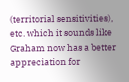(territorial sensitivities), etc. which it sounds like Graham now has a better appreciation for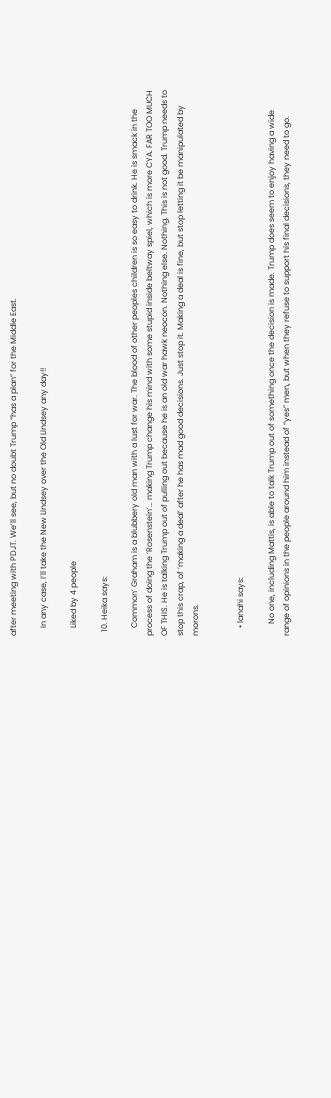after meeting with PDJT. We’ll see, but no doubt Trump “has a plan” for the Middle East.

    In any case, I’ll take the New Lindsey over the Old Lindsey any day!!

    Liked by 4 people

  10. Heika says:

    Common’ Graham is a blubbery old man with a lust for war. The blood of other peoples children is so easy to drink. He is smack in the process of doing the ‘Rosenstein’… making Trump change his mind with some stupid inside beltway spiel, which is more CYA. FAR TOO MUCH OF THIS. He is talking Trump out of pulling out because he is an old war hawk neocon. Nothing else. Nothing. This is not good. Trump needs to stop this crap, of ‘making a deal’ after he has mad good decisions. Just stop it. Making a deal is fine, but stop letting it be manipulated by morons.


    • lanahi says:

      No one, including Mattis, is able to talk Trump out of something once the decision is made. Trump does seem to enjoy having a wide range of opinions in the people around him instead of “yes” men, but when they refuse to support his final decisions, they need to go.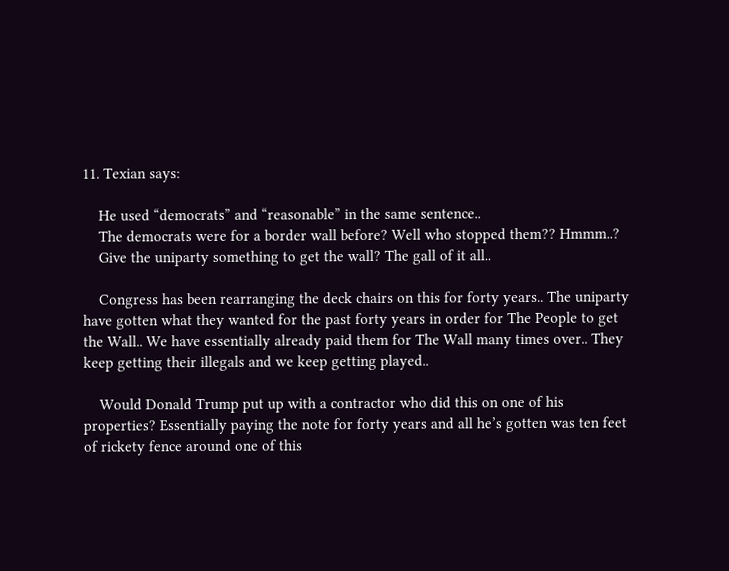11. Texian says:

    He used “democrats” and “reasonable” in the same sentence..
    The democrats were for a border wall before? Well who stopped them?? Hmmm..?
    Give the uniparty something to get the wall? The gall of it all..

    Congress has been rearranging the deck chairs on this for forty years.. The uniparty have gotten what they wanted for the past forty years in order for The People to get the Wall.. We have essentially already paid them for The Wall many times over.. They keep getting their illegals and we keep getting played..

    Would Donald Trump put up with a contractor who did this on one of his properties? Essentially paying the note for forty years and all he’s gotten was ten feet of rickety fence around one of this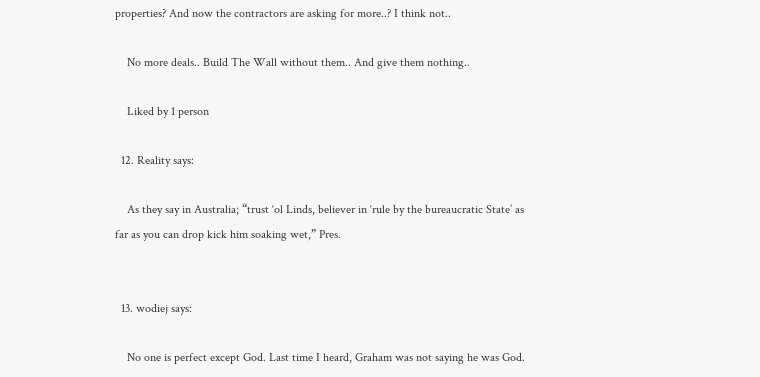properties? And now the contractors are asking for more..? I think not..

    No more deals.. Build The Wall without them.. And give them nothing..

    Liked by 1 person

  12. Reality says:

    As they say in Australia; “trust ‘ol Linds, believer in ‘rule by the bureaucratic State’ as far as you can drop kick him soaking wet,” Pres.


  13. wodiej says:

    No one is perfect except God. Last time I heard, Graham was not saying he was God.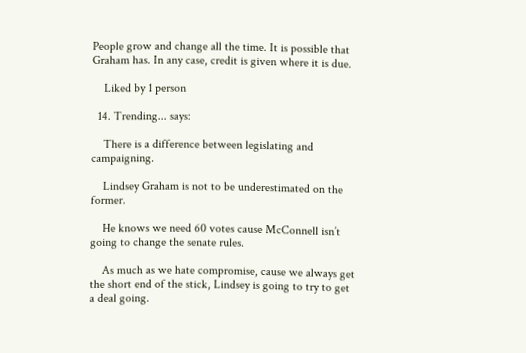People grow and change all the time. It is possible that Graham has. In any case, credit is given where it is due.

    Liked by 1 person

  14. Trending... says:

    There is a difference between legislating and campaigning.

    Lindsey Graham is not to be underestimated on the former.

    He knows we need 60 votes cause McConnell isn’t going to change the senate rules.

    As much as we hate compromise, cause we always get the short end of the stick, Lindsey is going to try to get a deal going.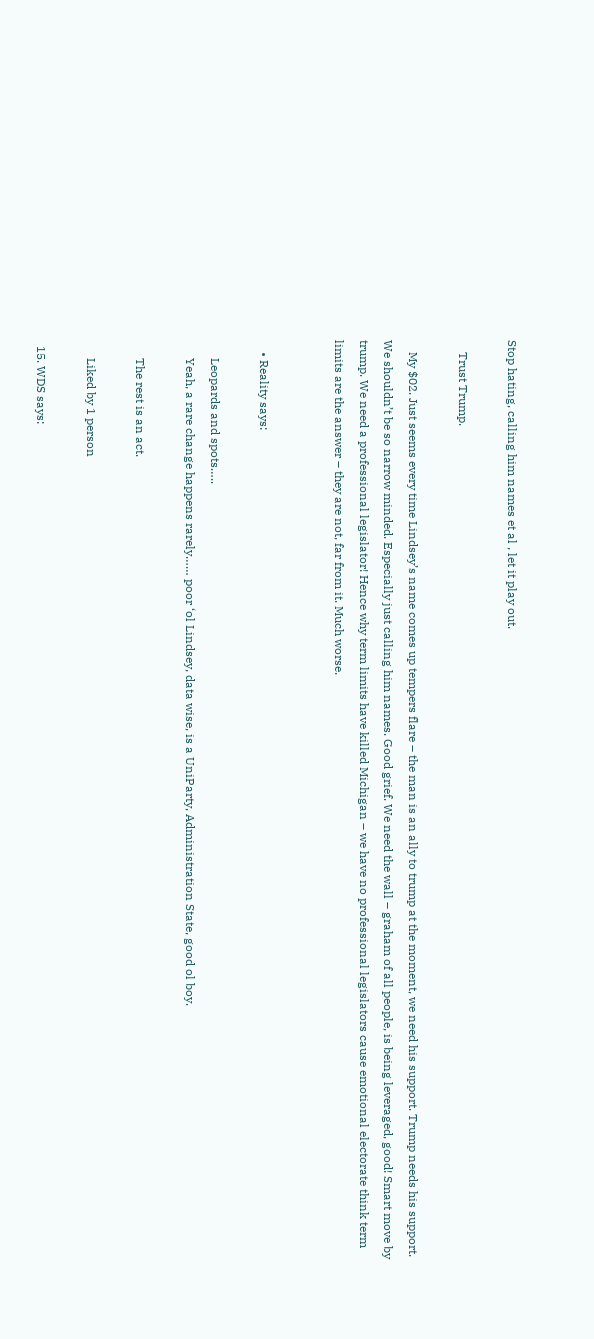Stop hating, calling him names et al , let it play out.

    Trust Trump.

    My $02. Just seems every time Lindsey’s name comes up tempers flare – the man is an ally to trump at the moment, we need his support. Trump needs his support. We shouldn’t be so narrow minded. Especially just calling him names. Good grief. We need the wall – graham of all people, is being leveraged, good! Smart move by trump. We need a professional legislator! Hence why term limits have killed Michigan – we have no professional legislators cause emotional electorate think term limits are the answer – they are not, far from it. Much worse.


    • Reality says:

      Leopards and spots…..
      Yeah, a rare change happens rarely…… poor ‘ol Lindsey, data wise, is a UniParty, Administration State, good ol boy.

      The rest is an act.

      Liked by 1 person

  15. WDS says: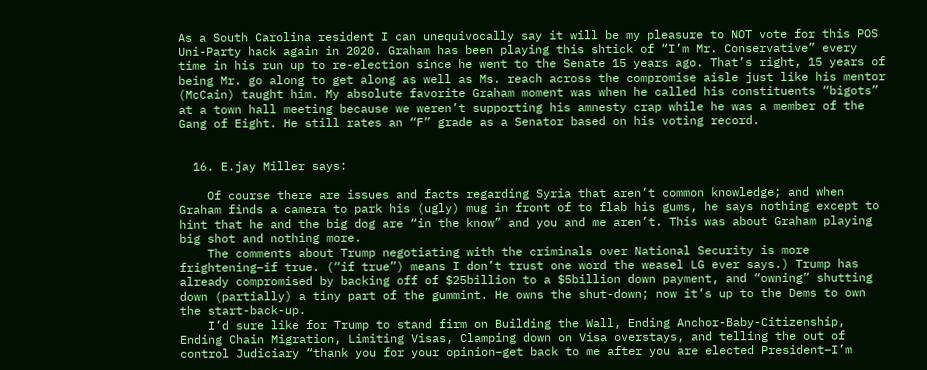As a South Carolina resident I can unequivocally say it will be my pleasure to NOT vote for this POS Uni-Party hack again in 2020. Graham has been playing this shtick of “I’m Mr. Conservative” every time in his run up to re-election since he went to the Senate 15 years ago. That’s right, 15 years of being Mr. go along to get along as well as Ms. reach across the compromise aisle just like his mentor (McCain) taught him. My absolute favorite Graham moment was when he called his constituents “bigots” at a town hall meeting because we weren’t supporting his amnesty crap while he was a member of the Gang of Eight. He still rates an “F” grade as a Senator based on his voting record.


  16. E.jay Miller says:

    Of course there are issues and facts regarding Syria that aren’t common knowledge; and when Graham finds a camera to park his (ugly) mug in front of to flab his gums, he says nothing except to hint that he and the big dog are “in the know” and you and me aren’t. This was about Graham playing big shot and nothing more.
    The comments about Trump negotiating with the criminals over National Security is more frightening–if true. (“if true”) means I don’t trust one word the weasel LG ever says.) Trump has already compromised by backing off of $25billion to a $5billion down payment, and “owning” shutting down (partially) a tiny part of the gummint. He owns the shut-down; now it’s up to the Dems to own the start-back-up.
    I’d sure like for Trump to stand firm on Building the Wall, Ending Anchor-Baby-Citizenship, Ending Chain Migration, Limiting Visas, Clamping down on Visa overstays, and telling the out of control Judiciary “thank you for your opinion–get back to me after you are elected President–I’m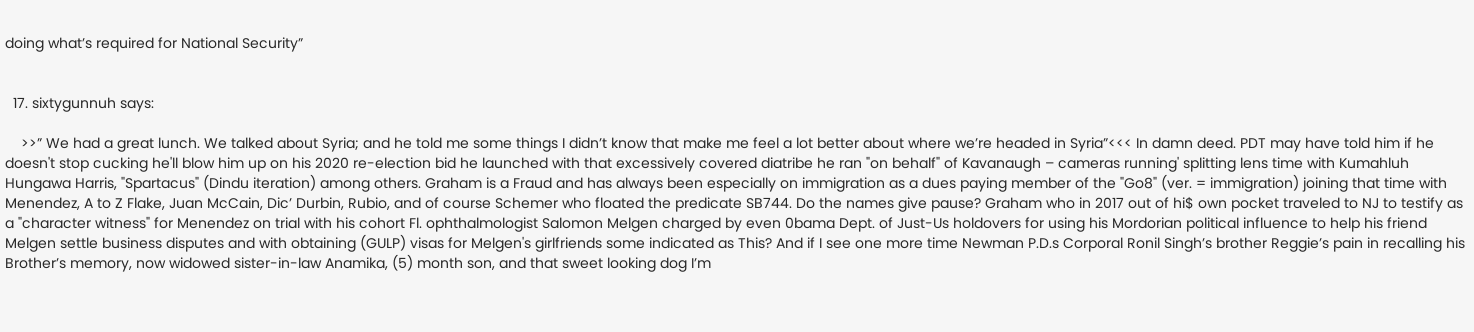doing what’s required for National Security”


  17. sixtygunnuh says:

    >>” We had a great lunch. We talked about Syria; and he told me some things I didn’t know that make me feel a lot better about where we’re headed in Syria”<<< In damn deed. PDT may have told him if he doesn't stop cucking he'll blow him up on his 2020 re-election bid he launched with that excessively covered diatribe he ran "on behalf" of Kavanaugh – cameras running' splitting lens time with Kumahluh Hungawa Harris, "Spartacus" (Dindu iteration) among others. Graham is a Fraud and has always been especially on immigration as a dues paying member of the "Go8" (ver. = immigration) joining that time with Menendez, A to Z Flake, Juan McCain, Dic’ Durbin, Rubio, and of course Schemer who floated the predicate SB744. Do the names give pause? Graham who in 2017 out of hi$ own pocket traveled to NJ to testify as a "character witness" for Menendez on trial with his cohort Fl. ophthalmologist Salomon Melgen charged by even 0bama Dept. of Just-Us holdovers for using his Mordorian political influence to help his friend Melgen settle business disputes and with obtaining (GULP) visas for Melgen's girlfriends some indicated as This? And if I see one more time Newman P.D.s Corporal Ronil Singh’s brother Reggie’s pain in recalling his Brother’s memory, now widowed sister-in-law Anamika, (5) month son, and that sweet looking dog I’m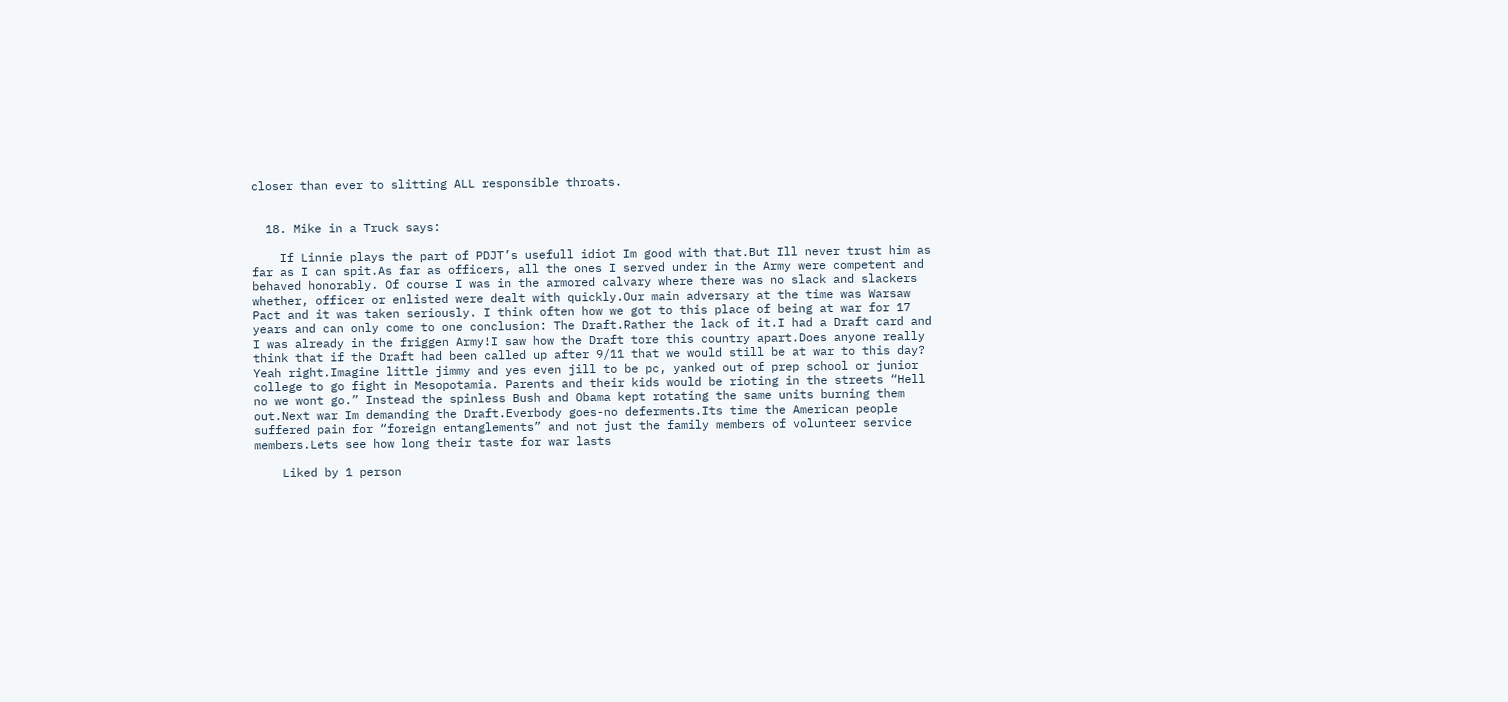closer than ever to slitting ALL responsible throats.


  18. Mike in a Truck says:

    If Linnie plays the part of PDJT’s usefull idiot Im good with that.But Ill never trust him as far as I can spit.As far as officers, all the ones I served under in the Army were competent and behaved honorably. Of course I was in the armored calvary where there was no slack and slackers whether, officer or enlisted were dealt with quickly.Our main adversary at the time was Warsaw Pact and it was taken seriously. I think often how we got to this place of being at war for 17 years and can only come to one conclusion: The Draft.Rather the lack of it.I had a Draft card and I was already in the friggen Army!I saw how the Draft tore this country apart.Does anyone really think that if the Draft had been called up after 9/11 that we would still be at war to this day? Yeah right.Imagine little jimmy and yes even jill to be pc, yanked out of prep school or junior college to go fight in Mesopotamia. Parents and their kids would be rioting in the streets “Hell no we wont go.” Instead the spinless Bush and Obama kept rotating the same units burning them out.Next war Im demanding the Draft.Everbody goes-no deferments.Its time the American people suffered pain for “foreign entanglements” and not just the family members of volunteer service members.Lets see how long their taste for war lasts

    Liked by 1 person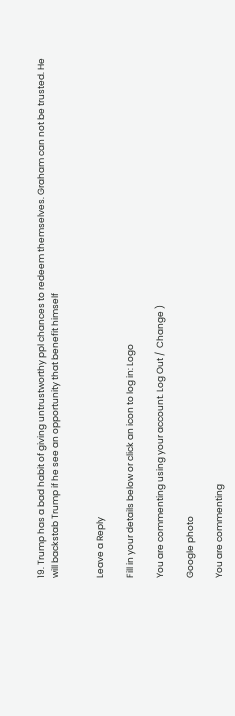19. Trump has a bad habit of giving untrustworthy ppl chances to redeem themselves. Graham can not be trusted. He will backstab Trump if he see an opportunity that benefit himself


Leave a Reply

Fill in your details below or click an icon to log in: Logo

You are commenting using your account. Log Out /  Change )

Google photo

You are commenting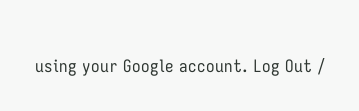using your Google account. Log Out /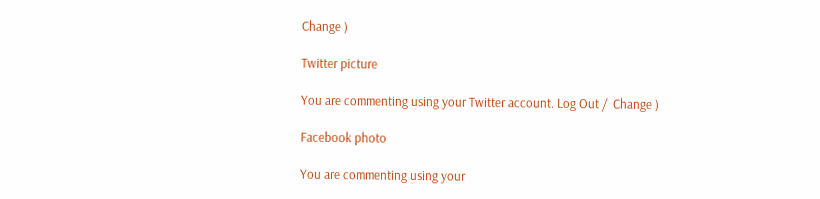Change )

Twitter picture

You are commenting using your Twitter account. Log Out /  Change )

Facebook photo

You are commenting using your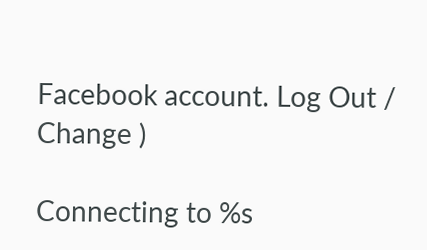Facebook account. Log Out /  Change )

Connecting to %s